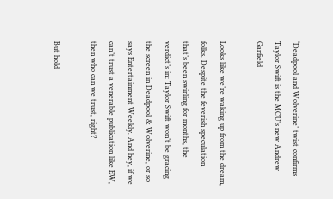‘Deadpool and Wolverine’ twist confirms Taylor Swift is the MCU’s new Andrew Garfield

Looks like we’re waking up from the dream, folks. Despite the feverish speculation that’s been swirling for months, the verdict’s in: Taylor Swift won’t be gracing the screen in Deadpool & Wolverine, or so says Entertainment Weekly. And hey, if we can’t trust a venerable publication like EW, then who can we trust, right?

But hold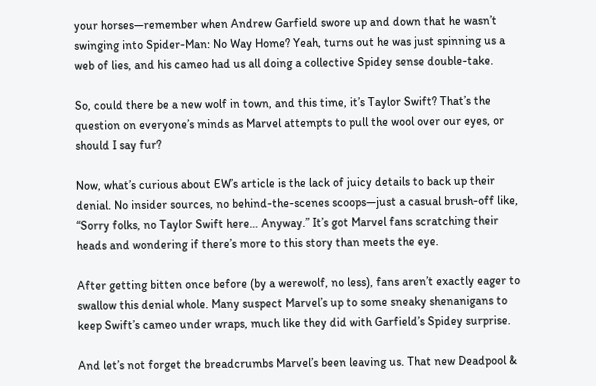your horses—remember when Andrew Garfield swore up and down that he wasn’t swinging into Spider-Man: No Way Home? Yeah, turns out he was just spinning us a web of lies, and his cameo had us all doing a collective Spidey sense double-take.

So, could there be a new wolf in town, and this time, it’s Taylor Swift? That’s the question on everyone’s minds as Marvel attempts to pull the wool over our eyes, or should I say fur?

Now, what’s curious about EW’s article is the lack of juicy details to back up their denial. No insider sources, no behind-the-scenes scoops—just a casual brush-off like, “Sorry folks, no Taylor Swift here… Anyway.” It’s got Marvel fans scratching their heads and wondering if there’s more to this story than meets the eye.

After getting bitten once before (by a werewolf, no less), fans aren’t exactly eager to swallow this denial whole. Many suspect Marvel’s up to some sneaky shenanigans to keep Swift’s cameo under wraps, much like they did with Garfield’s Spidey surprise.

And let’s not forget the breadcrumbs Marvel’s been leaving us. That new Deadpool &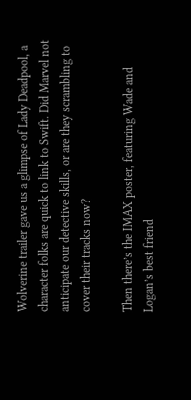Wolverine trailer gave us a glimpse of Lady Deadpool, a character folks are quick to link to Swift. Did Marvel not anticipate our detective skills, or are they scrambling to cover their tracks now?

Then there’s the IMAX poster, featuring Wade and Logan’s best friend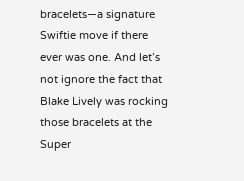bracelets—a signature Swiftie move if there ever was one. And let’s not ignore the fact that Blake Lively was rocking those bracelets at the Super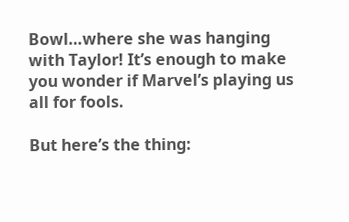Bowl…where she was hanging with Taylor! It’s enough to make you wonder if Marvel’s playing us all for fools.

But here’s the thing: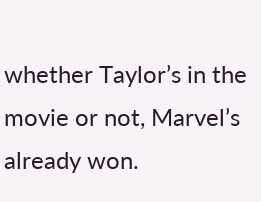whether Taylor’s in the movie or not, Marvel’s already won.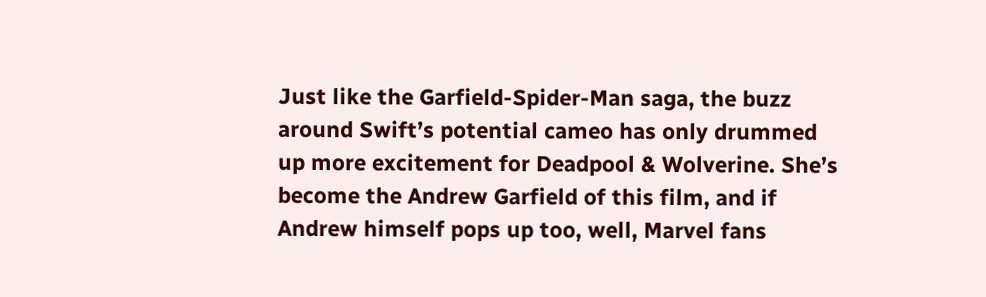Just like the Garfield-Spider-Man saga, the buzz around Swift’s potential cameo has only drummed up more excitement for Deadpool & Wolverine. She’s become the Andrew Garfield of this film, and if Andrew himself pops up too, well, Marvel fans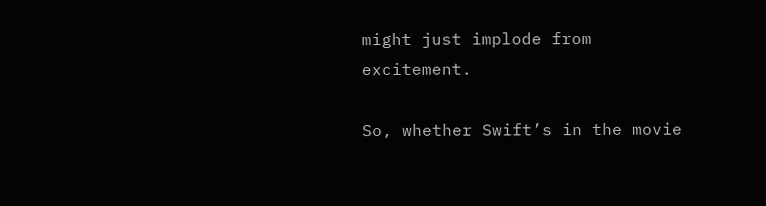might just implode from excitement.

So, whether Swift’s in the movie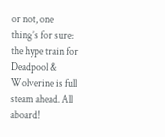or not, one thing’s for sure: the hype train for Deadpool & Wolverine is full steam ahead. All aboard!